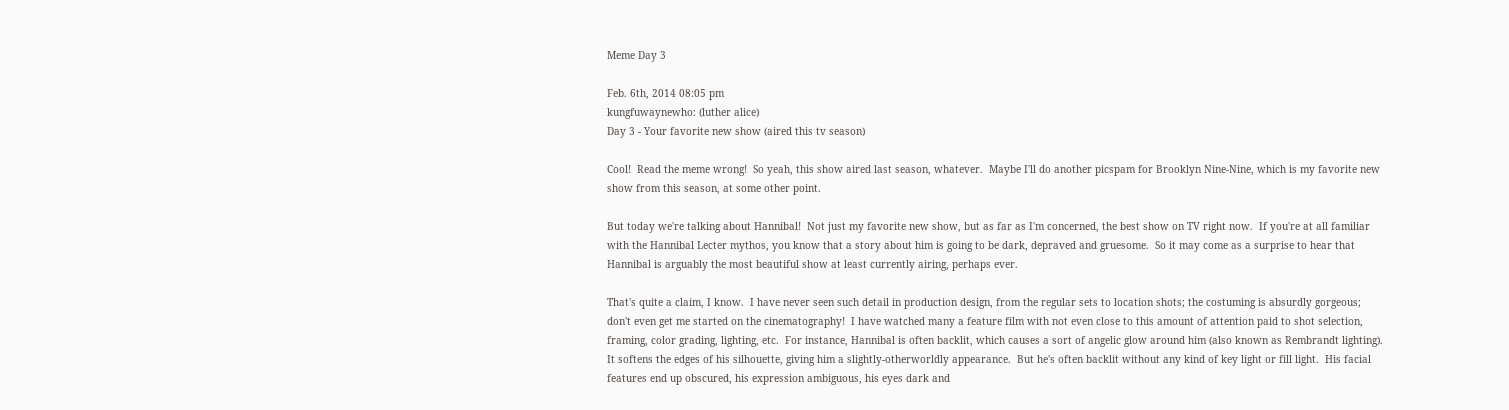Meme Day 3

Feb. 6th, 2014 08:05 pm
kungfuwaynewho: (luther alice)
Day 3 - Your favorite new show (aired this tv season)

Cool!  Read the meme wrong!  So yeah, this show aired last season, whatever.  Maybe I'll do another picspam for Brooklyn Nine-Nine, which is my favorite new show from this season, at some other point.

But today we're talking about Hannibal!  Not just my favorite new show, but as far as I'm concerned, the best show on TV right now.  If you're at all familiar with the Hannibal Lecter mythos, you know that a story about him is going to be dark, depraved and gruesome.  So it may come as a surprise to hear that Hannibal is arguably the most beautiful show at least currently airing, perhaps ever.

That's quite a claim, I know.  I have never seen such detail in production design, from the regular sets to location shots; the costuming is absurdly gorgeous; don't even get me started on the cinematography!  I have watched many a feature film with not even close to this amount of attention paid to shot selection, framing, color grading, lighting, etc.  For instance, Hannibal is often backlit, which causes a sort of angelic glow around him (also known as Rembrandt lighting).  It softens the edges of his silhouette, giving him a slightly-otherworldly appearance.  But he's often backlit without any kind of key light or fill light.  His facial features end up obscured, his expression ambiguous, his eyes dark and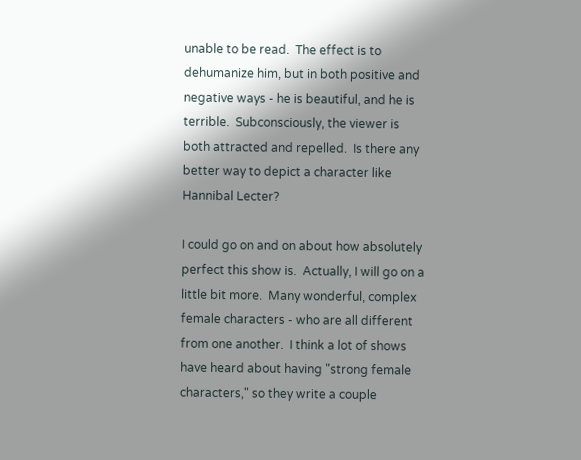unable to be read.  The effect is to dehumanize him, but in both positive and negative ways - he is beautiful, and he is terrible.  Subconsciously, the viewer is both attracted and repelled.  Is there any better way to depict a character like Hannibal Lecter?

I could go on and on about how absolutely perfect this show is.  Actually, I will go on a little bit more.  Many wonderful, complex female characters - who are all different from one another.  I think a lot of shows have heard about having "strong female characters," so they write a couple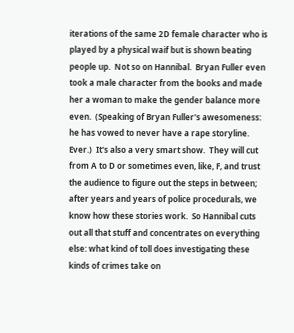iterations of the same 2D female character who is played by a physical waif but is shown beating people up.  Not so on Hannibal.  Bryan Fuller even took a male character from the books and made her a woman to make the gender balance more even.  (Speaking of Bryan Fuller's awesomeness: he has vowed to never have a rape storyline.  Ever.)  It's also a very smart show.  They will cut from A to D or sometimes even, like, F, and trust the audience to figure out the steps in between; after years and years of police procedurals, we know how these stories work.  So Hannibal cuts out all that stuff and concentrates on everything else: what kind of toll does investigating these kinds of crimes take on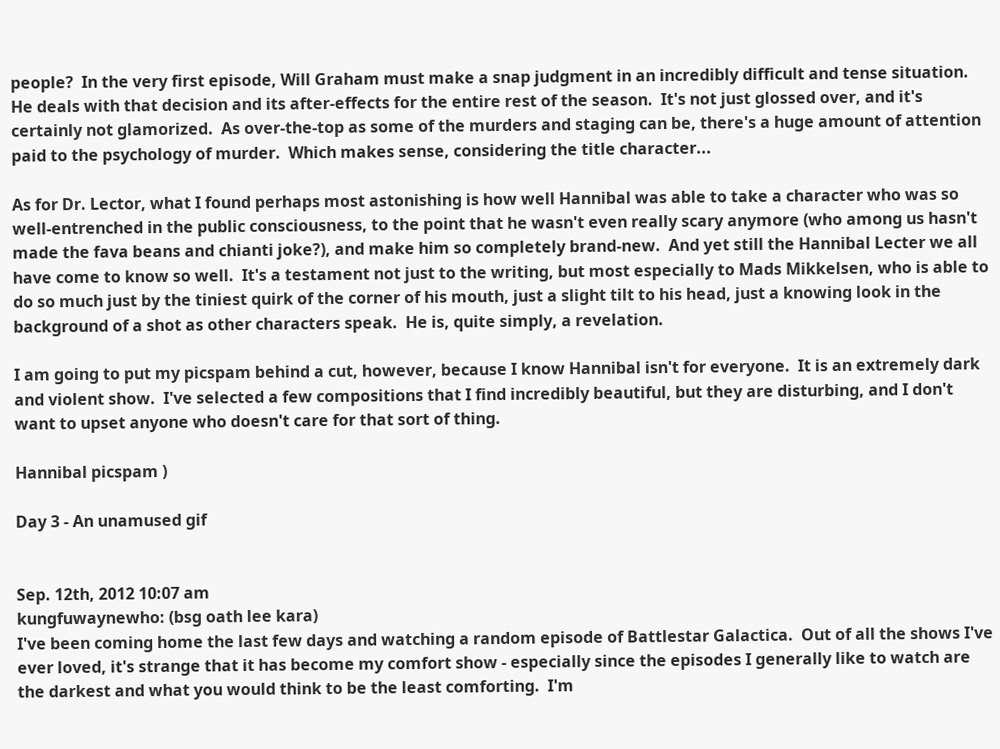people?  In the very first episode, Will Graham must make a snap judgment in an incredibly difficult and tense situation.  He deals with that decision and its after-effects for the entire rest of the season.  It's not just glossed over, and it's certainly not glamorized.  As over-the-top as some of the murders and staging can be, there's a huge amount of attention paid to the psychology of murder.  Which makes sense, considering the title character...

As for Dr. Lector, what I found perhaps most astonishing is how well Hannibal was able to take a character who was so well-entrenched in the public consciousness, to the point that he wasn't even really scary anymore (who among us hasn't made the fava beans and chianti joke?), and make him so completely brand-new.  And yet still the Hannibal Lecter we all have come to know so well.  It's a testament not just to the writing, but most especially to Mads Mikkelsen, who is able to do so much just by the tiniest quirk of the corner of his mouth, just a slight tilt to his head, just a knowing look in the background of a shot as other characters speak.  He is, quite simply, a revelation.

I am going to put my picspam behind a cut, however, because I know Hannibal isn't for everyone.  It is an extremely dark and violent show.  I've selected a few compositions that I find incredibly beautiful, but they are disturbing, and I don't want to upset anyone who doesn't care for that sort of thing.

Hannibal picspam )

Day 3 - An unamused gif


Sep. 12th, 2012 10:07 am
kungfuwaynewho: (bsg oath lee kara)
I've been coming home the last few days and watching a random episode of Battlestar Galactica.  Out of all the shows I've ever loved, it's strange that it has become my comfort show - especially since the episodes I generally like to watch are the darkest and what you would think to be the least comforting.  I'm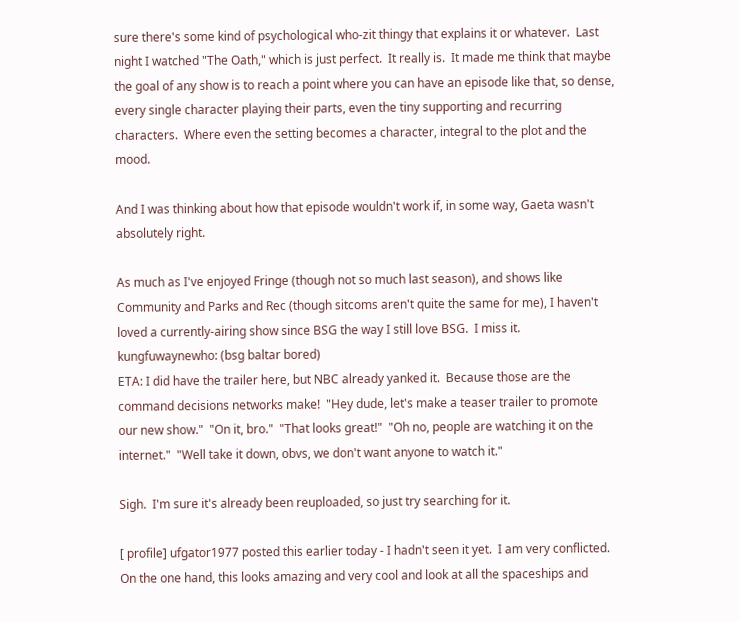sure there's some kind of psychological who-zit thingy that explains it or whatever.  Last night I watched "The Oath," which is just perfect.  It really is.  It made me think that maybe the goal of any show is to reach a point where you can have an episode like that, so dense, every single character playing their parts, even the tiny supporting and recurring characters.  Where even the setting becomes a character, integral to the plot and the mood.

And I was thinking about how that episode wouldn't work if, in some way, Gaeta wasn't absolutely right.

As much as I've enjoyed Fringe (though not so much last season), and shows like Community and Parks and Rec (though sitcoms aren't quite the same for me), I haven't loved a currently-airing show since BSG the way I still love BSG.  I miss it.
kungfuwaynewho: (bsg baltar bored)
ETA: I did have the trailer here, but NBC already yanked it.  Because those are the command decisions networks make!  "Hey dude, let's make a teaser trailer to promote our new show."  "On it, bro."  "That looks great!"  "Oh no, people are watching it on the internet."  "Well take it down, obvs, we don't want anyone to watch it."

Sigh.  I'm sure it's already been reuploaded, so just try searching for it.

[ profile] ufgator1977 posted this earlier today - I hadn't seen it yet.  I am very conflicted.  On the one hand, this looks amazing and very cool and look at all the spaceships and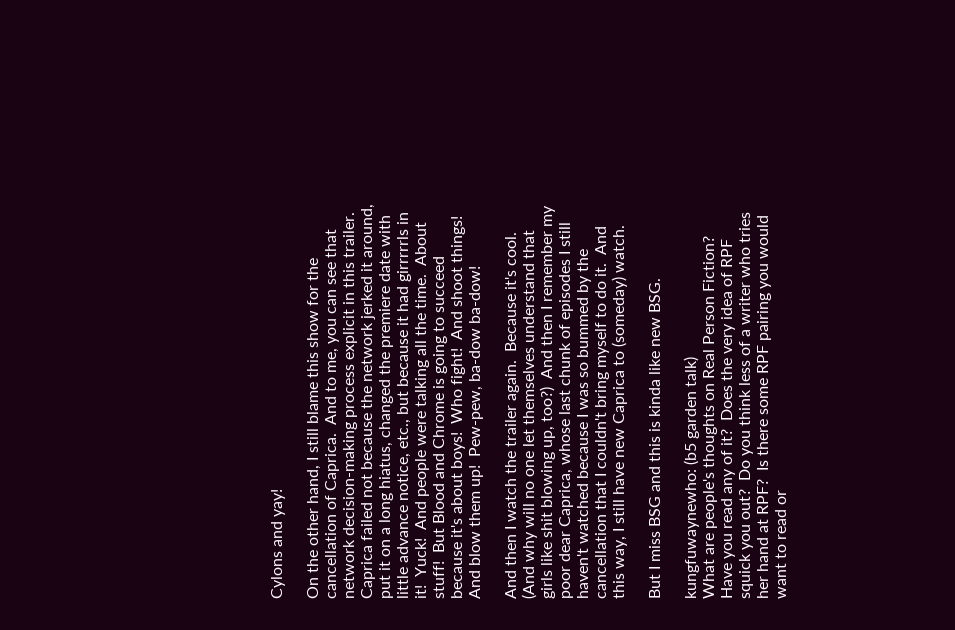Cylons and yay!

On the other hand, I still blame this show for the cancellation of Caprica.  And to me, you can see that network decision-making process explicit in this trailer.  Caprica failed not because the network jerked it around, put it on a long hiatus, changed the premiere date with little advance notice, etc., but because it had girrrrrls in it!  Yuck!  And people were talking all the time.  About stuff!  But Blood and Chrome is going to succeed because it's about boys!  Who fight!  And shoot things!  And blow them up!  Pew-pew, ba-dow ba-dow!

And then I watch the trailer again.  Because it's cool.  (And why will no one let themselves understand that girls like shit blowing up, too?)  And then I remember my poor dear Caprica, whose last chunk of episodes I still haven't watched because I was so bummed by the cancellation that I couldn't bring myself to do it.  And this way, I still have new Caprica to (someday) watch.

But I miss BSG and this is kinda like new BSG.

kungfuwaynewho: (b5 garden talk)
What are people's thoughts on Real Person Fiction?  Have you read any of it?  Does the very idea of RPF squick you out?  Do you think less of a writer who tries her hand at RPF?  Is there some RPF pairing you would want to read or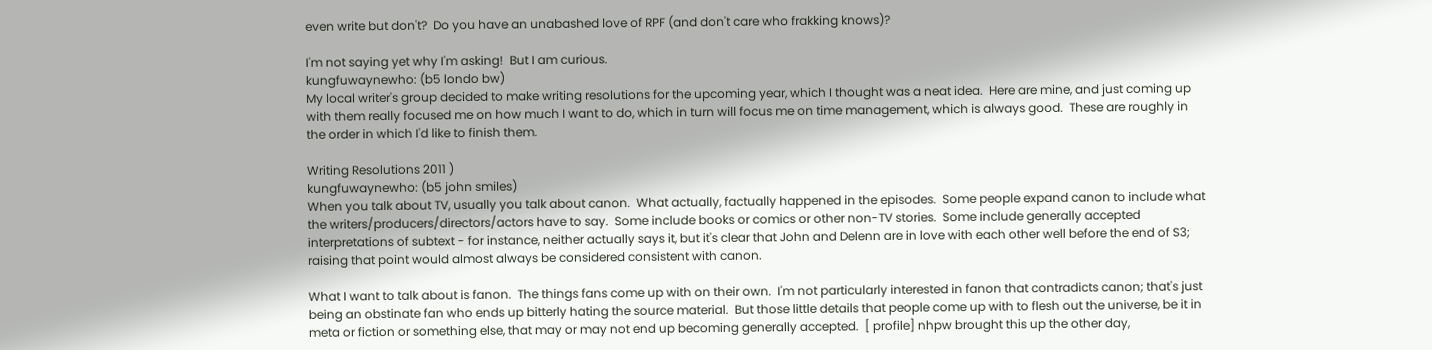even write but don't?  Do you have an unabashed love of RPF (and don't care who frakking knows)?

I'm not saying yet why I'm asking!  But I am curious.
kungfuwaynewho: (b5 londo bw)
My local writer's group decided to make writing resolutions for the upcoming year, which I thought was a neat idea.  Here are mine, and just coming up with them really focused me on how much I want to do, which in turn will focus me on time management, which is always good.  These are roughly in the order in which I'd like to finish them.

Writing Resolutions 2011 )
kungfuwaynewho: (b5 john smiles)
When you talk about TV, usually you talk about canon.  What actually, factually happened in the episodes.  Some people expand canon to include what the writers/producers/directors/actors have to say.  Some include books or comics or other non-TV stories.  Some include generally accepted interpretations of subtext - for instance, neither actually says it, but it's clear that John and Delenn are in love with each other well before the end of S3; raising that point would almost always be considered consistent with canon.

What I want to talk about is fanon.  The things fans come up with on their own.  I'm not particularly interested in fanon that contradicts canon; that's just being an obstinate fan who ends up bitterly hating the source material.  But those little details that people come up with to flesh out the universe, be it in meta or fiction or something else, that may or may not end up becoming generally accepted.  [ profile] nhpw brought this up the other day,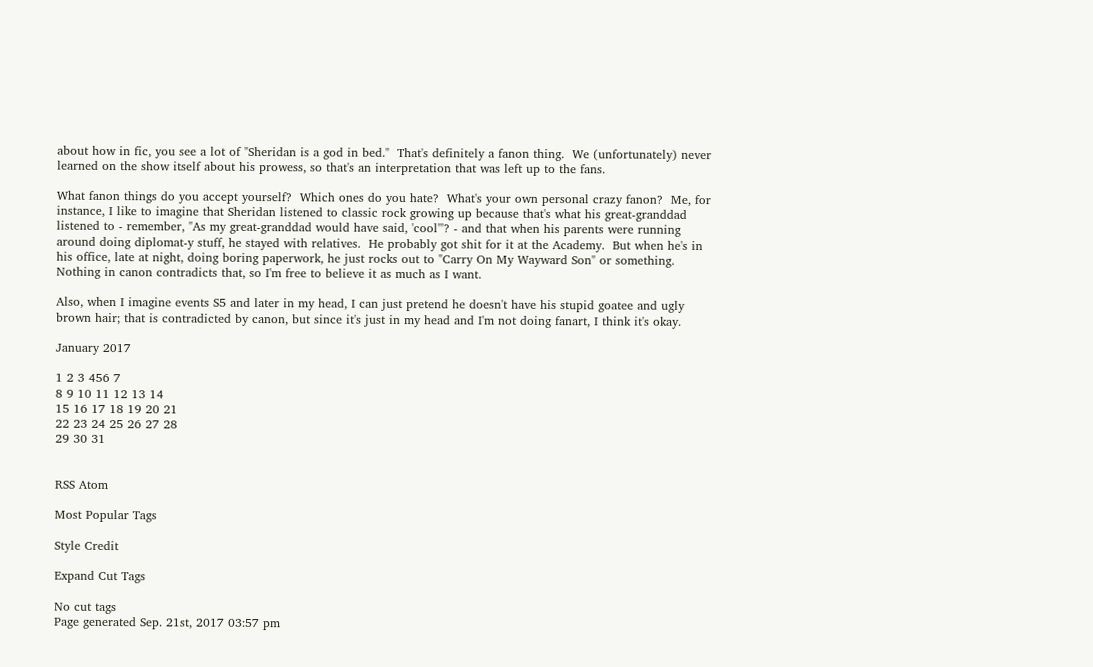about how in fic, you see a lot of "Sheridan is a god in bed."  That's definitely a fanon thing.  We (unfortunately) never learned on the show itself about his prowess, so that's an interpretation that was left up to the fans.

What fanon things do you accept yourself?  Which ones do you hate?  What's your own personal crazy fanon?  Me, for instance, I like to imagine that Sheridan listened to classic rock growing up because that's what his great-granddad listened to - remember, "As my great-granddad would have said, 'cool'"? - and that when his parents were running around doing diplomat-y stuff, he stayed with relatives.  He probably got shit for it at the Academy.  But when he's in his office, late at night, doing boring paperwork, he just rocks out to "Carry On My Wayward Son" or something.  Nothing in canon contradicts that, so I'm free to believe it as much as I want.

Also, when I imagine events S5 and later in my head, I can just pretend he doesn't have his stupid goatee and ugly brown hair; that is contradicted by canon, but since it's just in my head and I'm not doing fanart, I think it's okay.

January 2017

1 2 3 456 7
8 9 10 11 12 13 14
15 16 17 18 19 20 21
22 23 24 25 26 27 28
29 30 31


RSS Atom

Most Popular Tags

Style Credit

Expand Cut Tags

No cut tags
Page generated Sep. 21st, 2017 03:57 pm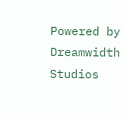Powered by Dreamwidth Studios